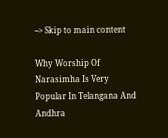--> Skip to main content

Why Worship Of Narasimha Is Very Popular In Telangana And Andhra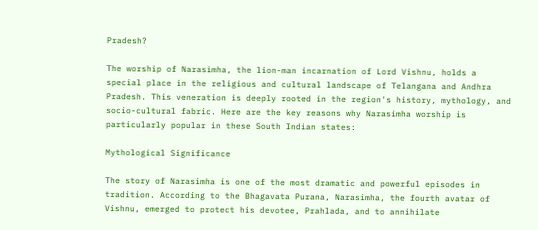Pradesh?

The worship of Narasimha, the lion-man incarnation of Lord Vishnu, holds a special place in the religious and cultural landscape of Telangana and Andhra Pradesh. This veneration is deeply rooted in the region's history, mythology, and socio-cultural fabric. Here are the key reasons why Narasimha worship is particularly popular in these South Indian states:

Mythological Significance

The story of Narasimha is one of the most dramatic and powerful episodes in tradition. According to the Bhagavata Purana, Narasimha, the fourth avatar of Vishnu, emerged to protect his devotee, Prahlada, and to annihilate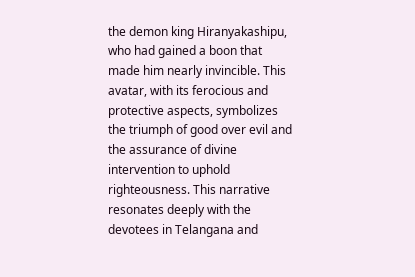the demon king Hiranyakashipu, who had gained a boon that made him nearly invincible. This avatar, with its ferocious and protective aspects, symbolizes the triumph of good over evil and the assurance of divine intervention to uphold righteousness. This narrative resonates deeply with the devotees in Telangana and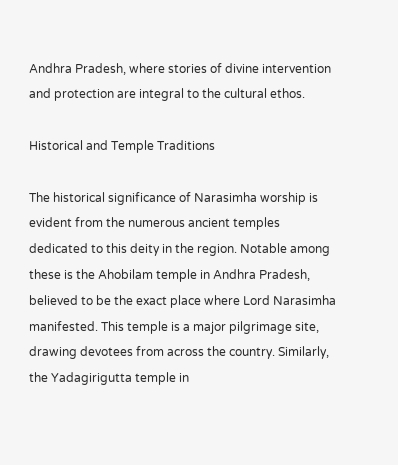Andhra Pradesh, where stories of divine intervention and protection are integral to the cultural ethos.

Historical and Temple Traditions

The historical significance of Narasimha worship is evident from the numerous ancient temples dedicated to this deity in the region. Notable among these is the Ahobilam temple in Andhra Pradesh, believed to be the exact place where Lord Narasimha manifested. This temple is a major pilgrimage site, drawing devotees from across the country. Similarly, the Yadagirigutta temple in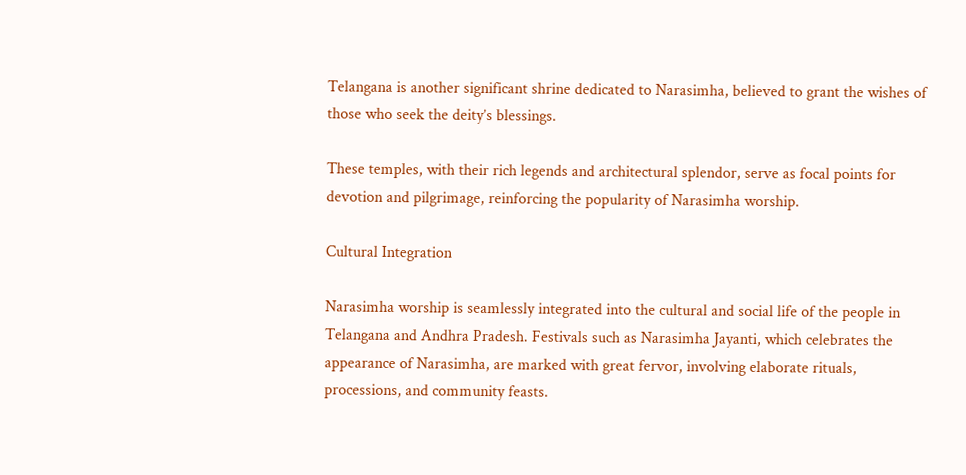Telangana is another significant shrine dedicated to Narasimha, believed to grant the wishes of those who seek the deity’s blessings.

These temples, with their rich legends and architectural splendor, serve as focal points for devotion and pilgrimage, reinforcing the popularity of Narasimha worship.

Cultural Integration

Narasimha worship is seamlessly integrated into the cultural and social life of the people in Telangana and Andhra Pradesh. Festivals such as Narasimha Jayanti, which celebrates the appearance of Narasimha, are marked with great fervor, involving elaborate rituals, processions, and community feasts.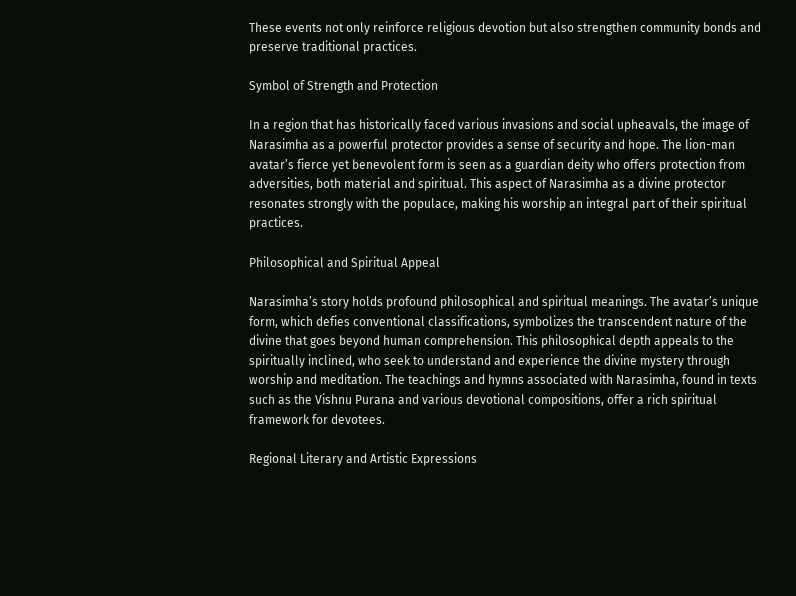These events not only reinforce religious devotion but also strengthen community bonds and preserve traditional practices.

Symbol of Strength and Protection

In a region that has historically faced various invasions and social upheavals, the image of Narasimha as a powerful protector provides a sense of security and hope. The lion-man avatar’s fierce yet benevolent form is seen as a guardian deity who offers protection from adversities, both material and spiritual. This aspect of Narasimha as a divine protector resonates strongly with the populace, making his worship an integral part of their spiritual practices.

Philosophical and Spiritual Appeal

Narasimha’s story holds profound philosophical and spiritual meanings. The avatar’s unique form, which defies conventional classifications, symbolizes the transcendent nature of the divine that goes beyond human comprehension. This philosophical depth appeals to the spiritually inclined, who seek to understand and experience the divine mystery through worship and meditation. The teachings and hymns associated with Narasimha, found in texts such as the Vishnu Purana and various devotional compositions, offer a rich spiritual framework for devotees.

Regional Literary and Artistic Expressions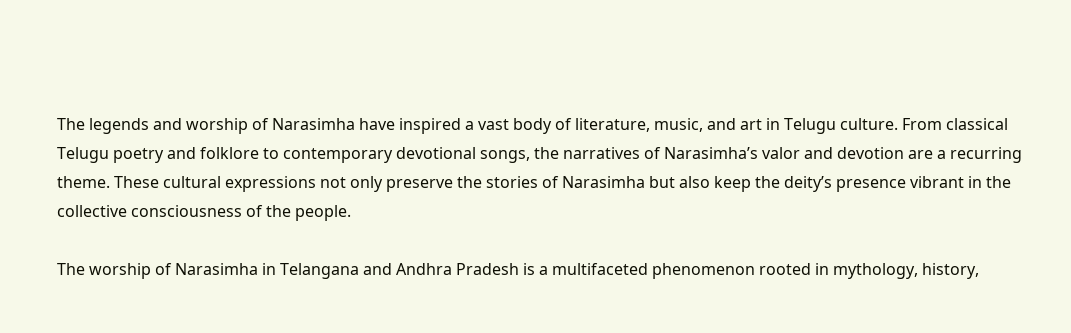The legends and worship of Narasimha have inspired a vast body of literature, music, and art in Telugu culture. From classical Telugu poetry and folklore to contemporary devotional songs, the narratives of Narasimha’s valor and devotion are a recurring theme. These cultural expressions not only preserve the stories of Narasimha but also keep the deity’s presence vibrant in the collective consciousness of the people.

The worship of Narasimha in Telangana and Andhra Pradesh is a multifaceted phenomenon rooted in mythology, history,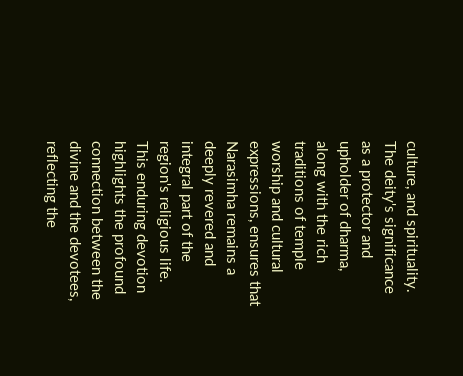culture, and spirituality. The deity's significance as a protector and upholder of dharma, along with the rich traditions of temple worship and cultural expressions, ensures that Narasimha remains a deeply revered and integral part of the region's religious life. This enduring devotion highlights the profound connection between the divine and the devotees, reflecting the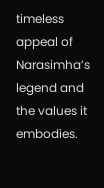timeless appeal of Narasimha’s legend and the values it embodies.